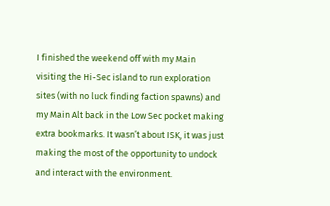I finished the weekend off with my Main visiting the Hi-Sec island to run exploration sites (with no luck finding faction spawns) and my Main Alt back in the Low Sec pocket making extra bookmarks. It wasn’t about ISK, it was just making the most of the opportunity to undock and interact with the environment.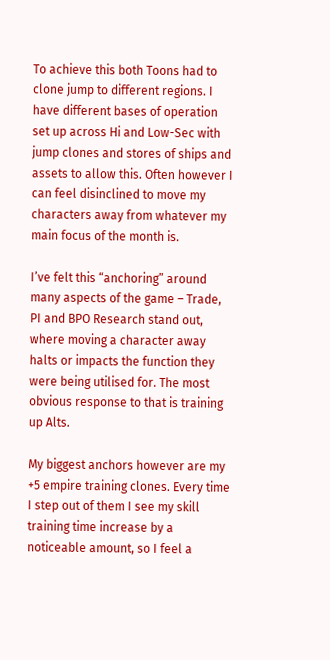To achieve this both Toons had to clone jump to different regions. I have different bases of operation set up across Hi and Low-Sec with jump clones and stores of ships and assets to allow this. Often however I can feel disinclined to move my characters away from whatever my main focus of the month is.

I’ve felt this “anchoring” around many aspects of the game – Trade, PI and BPO Research stand out, where moving a character away halts or impacts the function they were being utilised for. The most obvious response to that is training up Alts.

My biggest anchors however are my +5 empire training clones. Every time I step out of them I see my skill training time increase by a noticeable amount, so I feel a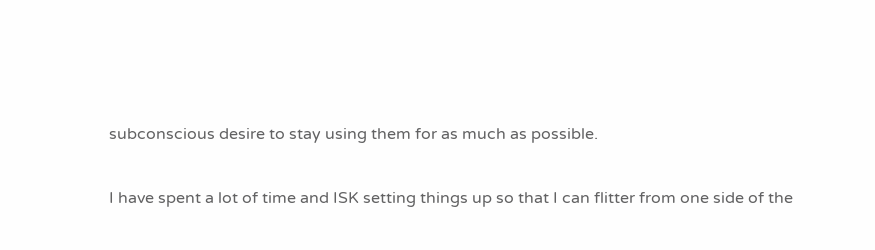subconscious desire to stay using them for as much as possible.

I have spent a lot of time and ISK setting things up so that I can flitter from one side of the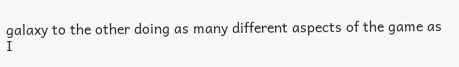galaxy to the other doing as many different aspects of the game as I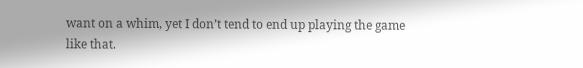want on a whim, yet I don’t tend to end up playing the game like that.